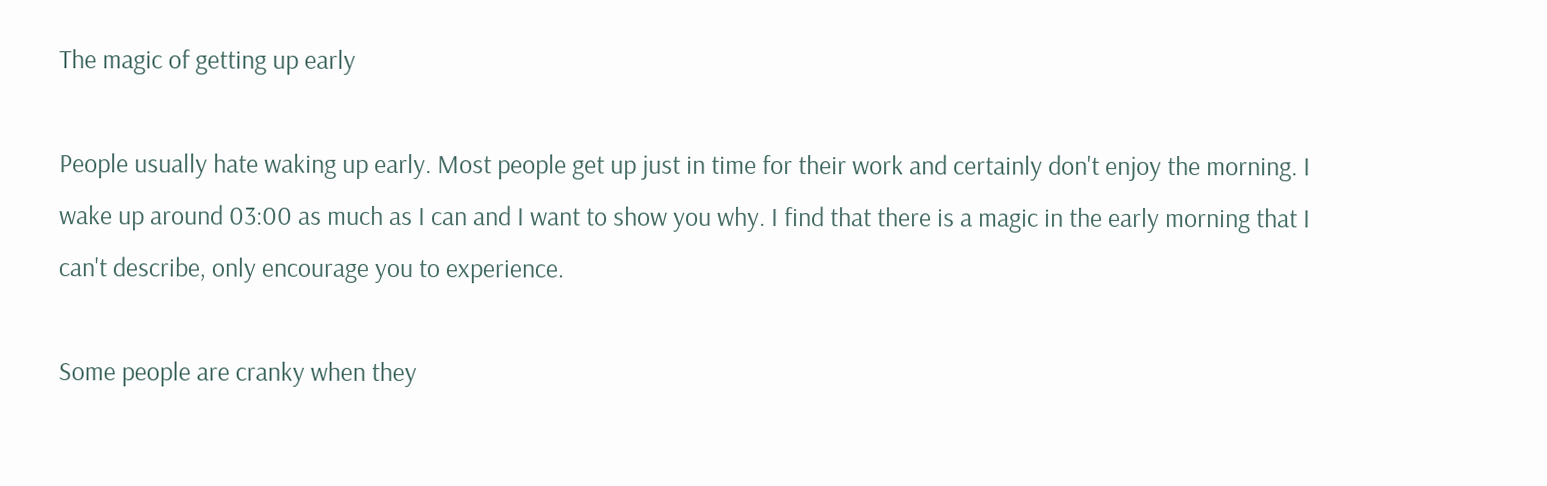The magic of getting up early

People usually hate waking up early. Most people get up just in time for their work and certainly don't enjoy the morning. I wake up around 03:00 as much as I can and I want to show you why. I find that there is a magic in the early morning that I can't describe, only encourage you to experience.

Some people are cranky when they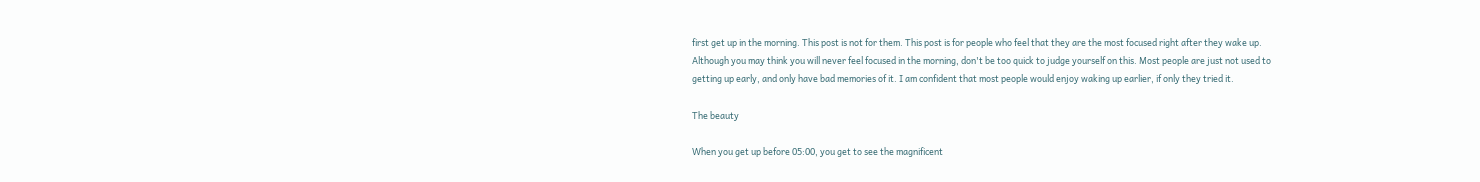first get up in the morning. This post is not for them. This post is for people who feel that they are the most focused right after they wake up. Although you may think you will never feel focused in the morning, don't be too quick to judge yourself on this. Most people are just not used to getting up early, and only have bad memories of it. I am confident that most people would enjoy waking up earlier, if only they tried it.

The beauty

When you get up before 05:00, you get to see the magnificent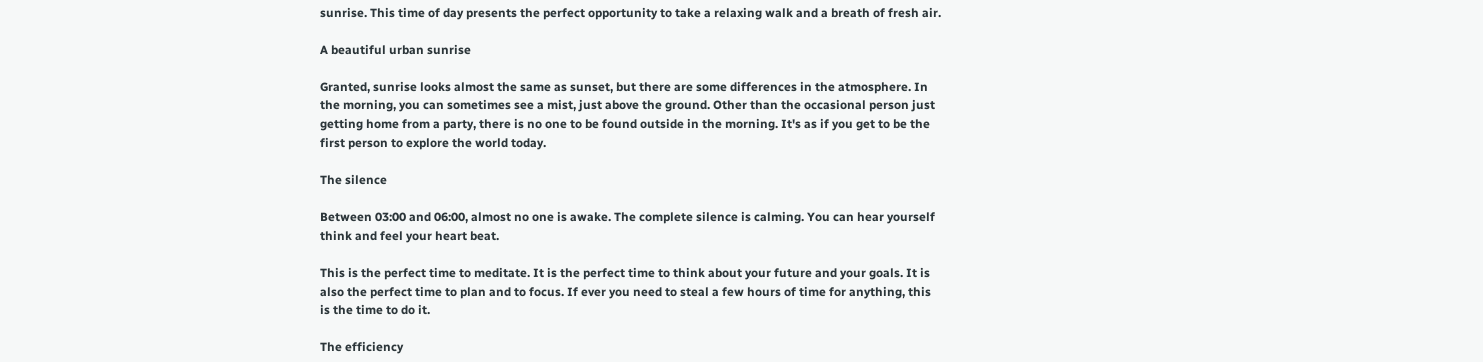sunrise. This time of day presents the perfect opportunity to take a relaxing walk and a breath of fresh air.

A beautiful urban sunrise

Granted, sunrise looks almost the same as sunset, but there are some differences in the atmosphere. In the morning, you can sometimes see a mist, just above the ground. Other than the occasional person just getting home from a party, there is no one to be found outside in the morning. It's as if you get to be the first person to explore the world today.

The silence

Between 03:00 and 06:00, almost no one is awake. The complete silence is calming. You can hear yourself think and feel your heart beat.

This is the perfect time to meditate. It is the perfect time to think about your future and your goals. It is also the perfect time to plan and to focus. If ever you need to steal a few hours of time for anything, this is the time to do it.

The efficiency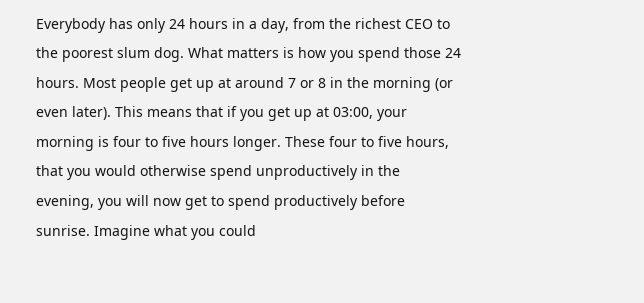Everybody has only 24 hours in a day, from the richest CEO to the poorest slum dog. What matters is how you spend those 24 hours. Most people get up at around 7 or 8 in the morning (or even later). This means that if you get up at 03:00, your morning is four to five hours longer. These four to five hours, that you would otherwise spend unproductively in the evening, you will now get to spend productively before sunrise. Imagine what you could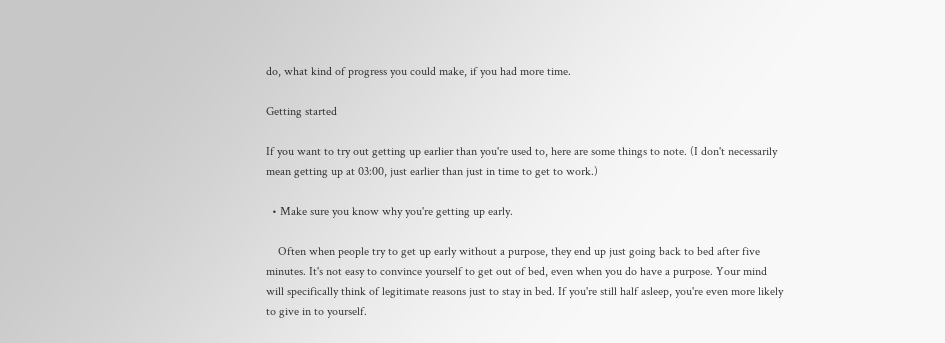do, what kind of progress you could make, if you had more time.

Getting started

If you want to try out getting up earlier than you're used to, here are some things to note. (I don't necessarily mean getting up at 03:00, just earlier than just in time to get to work.)

  • Make sure you know why you're getting up early.

    Often when people try to get up early without a purpose, they end up just going back to bed after five minutes. It's not easy to convince yourself to get out of bed, even when you do have a purpose. Your mind will specifically think of legitimate reasons just to stay in bed. If you're still half asleep, you're even more likely to give in to yourself.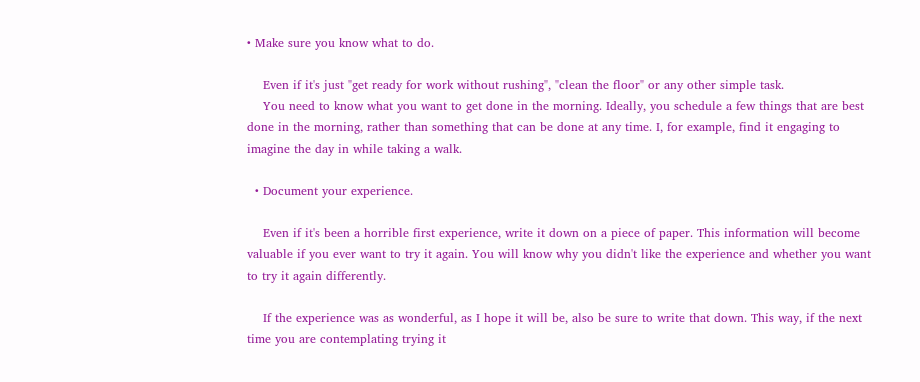• Make sure you know what to do.

    Even if it's just "get ready for work without rushing", "clean the floor" or any other simple task.
    You need to know what you want to get done in the morning. Ideally, you schedule a few things that are best done in the morning, rather than something that can be done at any time. I, for example, find it engaging to imagine the day in while taking a walk.

  • Document your experience.

    Even if it's been a horrible first experience, write it down on a piece of paper. This information will become valuable if you ever want to try it again. You will know why you didn't like the experience and whether you want to try it again differently.

    If the experience was as wonderful, as I hope it will be, also be sure to write that down. This way, if the next time you are contemplating trying it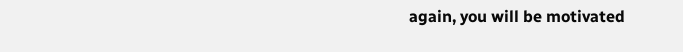again, you will be motivated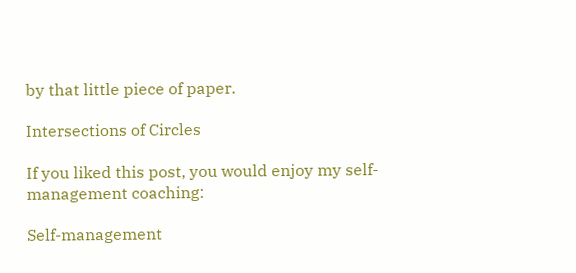by that little piece of paper.

Intersections of Circles

If you liked this post, you would enjoy my self-management coaching:

Self-management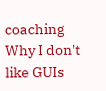coaching
Why I don't like GUIs